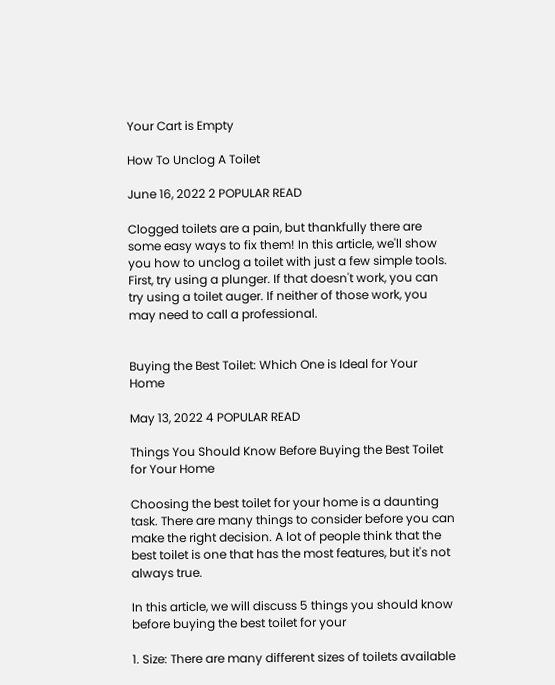Your Cart is Empty

How To Unclog A Toilet

June 16, 2022 2 POPULAR READ

Clogged toilets are a pain, but thankfully there are some easy ways to fix them! In this article, we'll show you how to unclog a toilet with just a few simple tools. First, try using a plunger. If that doesn't work, you can try using a toilet auger. If neither of those work, you may need to call a professional.


Buying the Best Toilet: Which One is Ideal for Your Home

May 13, 2022 4 POPULAR READ

Things You Should Know Before Buying the Best Toilet for Your Home

Choosing the best toilet for your home is a daunting task. There are many things to consider before you can make the right decision. A lot of people think that the best toilet is one that has the most features, but it's not always true.

In this article, we will discuss 5 things you should know before buying the best toilet for your

1. Size: There are many different sizes of toilets available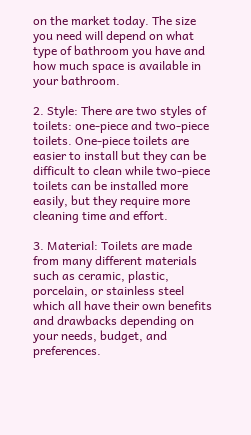on the market today. The size you need will depend on what type of bathroom you have and how much space is available in your bathroom.

2. Style: There are two styles of toilets: one-piece and two-piece toilets. One-piece toilets are easier to install but they can be difficult to clean while two-piece toilets can be installed more easily, but they require more cleaning time and effort.

3. Material: Toilets are made from many different materials such as ceramic, plastic, porcelain, or stainless steel which all have their own benefits and drawbacks depending on your needs, budget, and preferences.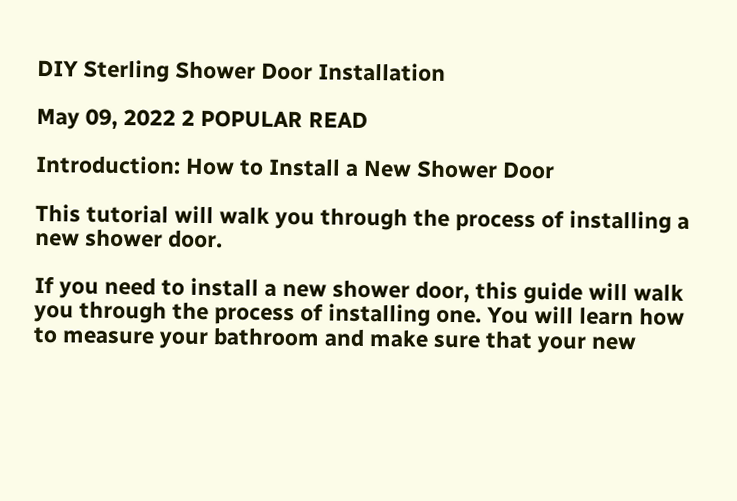DIY Sterling Shower Door Installation

May 09, 2022 2 POPULAR READ

Introduction: How to Install a New Shower Door

This tutorial will walk you through the process of installing a new shower door.

If you need to install a new shower door, this guide will walk you through the process of installing one. You will learn how to measure your bathroom and make sure that your new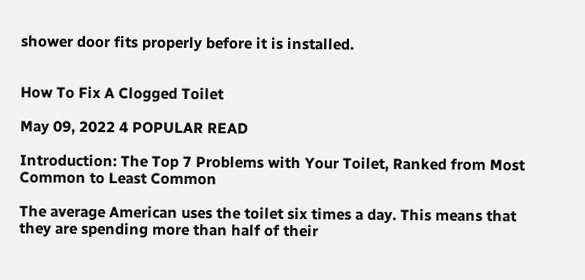shower door fits properly before it is installed.


How To Fix A Clogged Toilet

May 09, 2022 4 POPULAR READ

Introduction: The Top 7 Problems with Your Toilet, Ranked from Most Common to Least Common

The average American uses the toilet six times a day. This means that they are spending more than half of their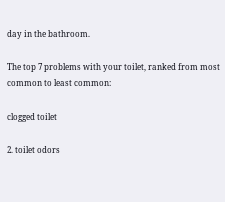day in the bathroom.

The top 7 problems with your toilet, ranked from most common to least common:

clogged toilet

2. toilet odors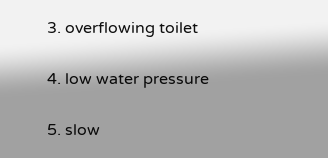3. overflowing toilet

4. low water pressure

5. slow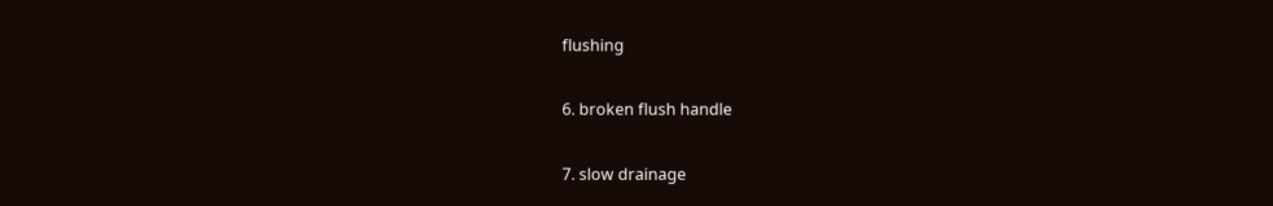flushing

6. broken flush handle

7. slow drainage